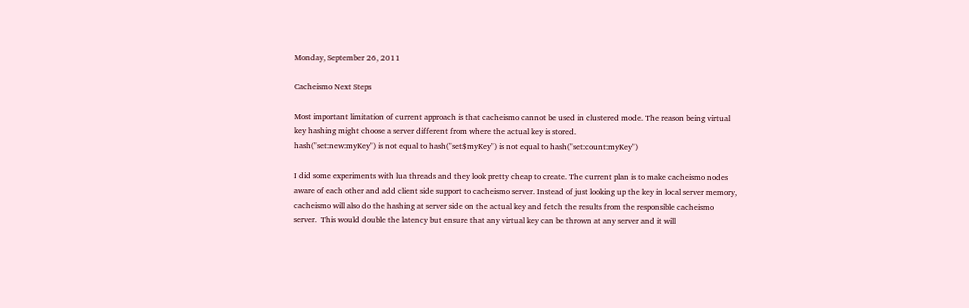Monday, September 26, 2011

Cacheismo Next Steps

Most important limitation of current approach is that cacheismo cannot be used in clustered mode. The reason being virtual key hashing might choose a server different from where the actual key is stored.
hash("set:new:myKey") is not equal to hash("set$myKey") is not equal to hash("set:count:myKey")

I did some experiments with lua threads and they look pretty cheap to create. The current plan is to make cacheismo nodes aware of each other and add client side support to cacheismo server. Instead of just looking up the key in local server memory, cacheismo will also do the hashing at server side on the actual key and fetch the results from the responsible cacheismo server.  This would double the latency but ensure that any virtual key can be thrown at any server and it will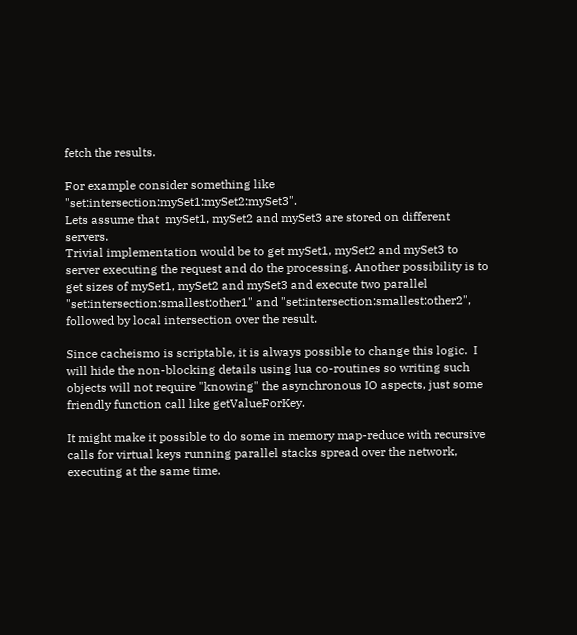fetch the results.

For example consider something like "set:intersection:mySet1:mySet2:mySet3".
Lets assume that  mySet1, mySet2 and mySet3 are stored on different servers.
Trivial implementation would be to get mySet1, mySet2 and mySet3 to server executing the request and do the processing. Another possibility is to get sizes of mySet1, mySet2 and mySet3 and execute two parallel "set:intersection:smallest:other1" and "set:intersection:smallest:other2", followed by local intersection over the result.

Since cacheismo is scriptable, it is always possible to change this logic.  I will hide the non-blocking details using lua co-routines so writing such objects will not require "knowing" the asynchronous IO aspects, just some friendly function call like getValueForKey.

It might make it possible to do some in memory map-reduce with recursive calls for virtual keys running parallel stacks spread over the network, executing at the same time.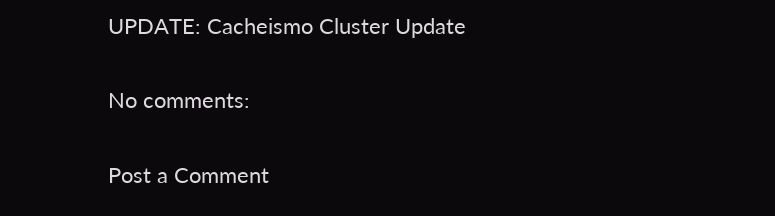UPDATE: Cacheismo Cluster Update

No comments:

Post a Comment